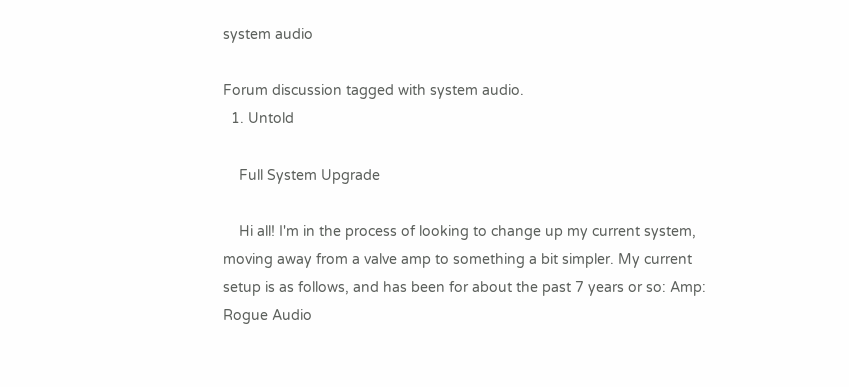system audio

Forum discussion tagged with system audio.
  1. Untold

    Full System Upgrade

    Hi all! I'm in the process of looking to change up my current system, moving away from a valve amp to something a bit simpler. My current setup is as follows, and has been for about the past 7 years or so: Amp: Rogue Audio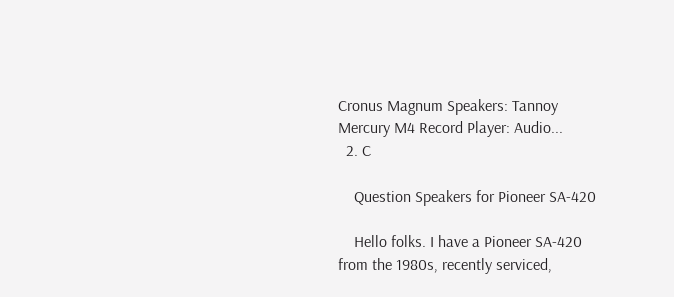Cronus Magnum Speakers: Tannoy Mercury M4 Record Player: Audio...
  2. C

    Question Speakers for Pioneer SA-420

    Hello folks. I have a Pioneer SA-420 from the 1980s, recently serviced,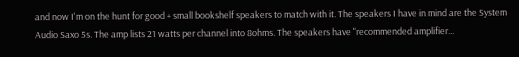and now I'm on the hunt for good + small bookshelf speakers to match with it. The speakers I have in mind are the System Audio Saxo 5s. The amp lists 21 watts per channel into 8ohms. The speakers have "recommended amplifier...